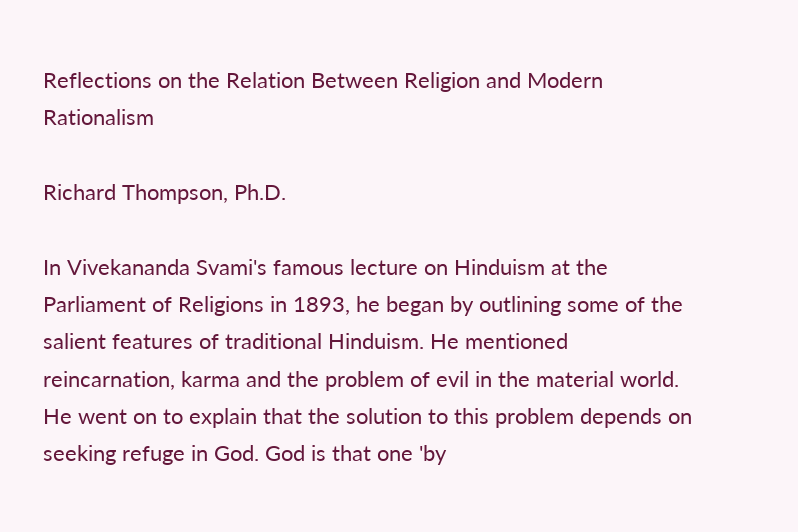Reflections on the Relation Between Religion and Modern Rationalism

Richard Thompson, Ph.D.

In Vivekananda Svami's famous lecture on Hinduism at the Parliament of Religions in 1893, he began by outlining some of the salient features of traditional Hinduism. He mentioned reincarnation, karma and the problem of evil in the material world. He went on to explain that the solution to this problem depends on seeking refuge in God. God is that one 'by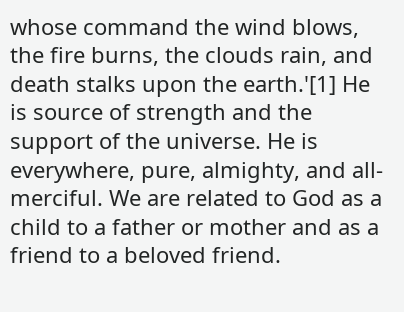whose command the wind blows, the fire burns, the clouds rain, and death stalks upon the earth.'[1] He is source of strength and the support of the universe. He is everywhere, pure, almighty, and all-merciful. We are related to God as a child to a father or mother and as a friend to a beloved friend.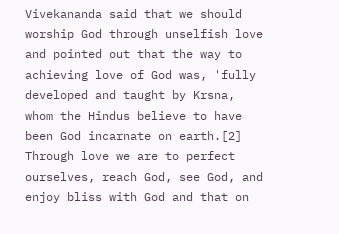Vivekananda said that we should worship God through unselfish love and pointed out that the way to achieving love of God was, 'fully developed and taught by Krsna, whom the Hindus believe to have been God incarnate on earth.[2] Through love we are to perfect ourselves, reach God, see God, and enjoy bliss with God and that on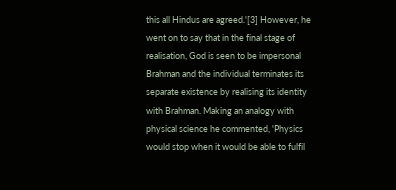this all Hindus are agreed.'[3] However, he went on to say that in the final stage of realisation, God is seen to be impersonal Brahman and the individual terminates its separate existence by realising its identity with Brahman. Making an analogy with physical science he commented, 'Physics would stop when it would be able to fulfil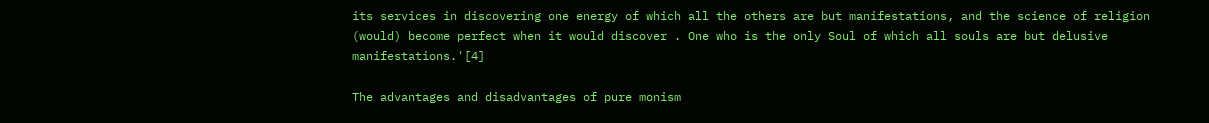its services in discovering one energy of which all the others are but manifestations, and the science of religion (would) become perfect when it would discover . One who is the only Soul of which all souls are but delusive manifestations.'[4]

The advantages and disadvantages of pure monism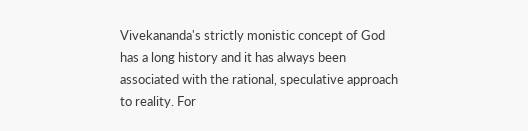Vivekananda's strictly monistic concept of God has a long history and it has always been associated with the rational, speculative approach to reality. For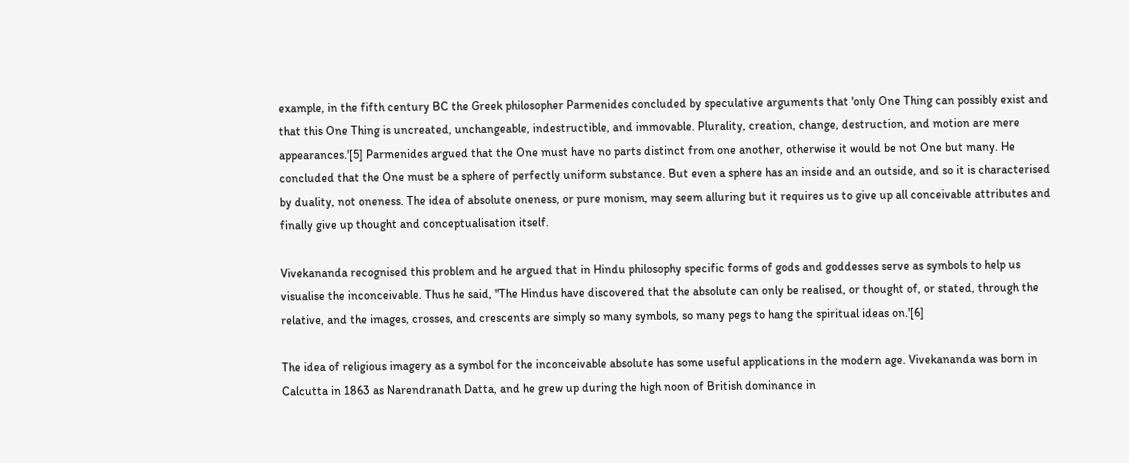example, in the fifth century BC the Greek philosopher Parmenides concluded by speculative arguments that 'only One Thing can possibly exist and that this One Thing is uncreated, unchangeable, indestructible, and immovable. Plurality, creation, change, destruction, and motion are mere appearances.'[5] Parmenides argued that the One must have no parts distinct from one another, otherwise it would be not One but many. He concluded that the One must be a sphere of perfectly uniform substance. But even a sphere has an inside and an outside, and so it is characterised by duality, not oneness. The idea of absolute oneness, or pure monism, may seem alluring but it requires us to give up all conceivable attributes and finally give up thought and conceptualisation itself.

Vivekananda recognised this problem and he argued that in Hindu philosophy specific forms of gods and goddesses serve as symbols to help us visualise the inconceivable. Thus he said, "The Hindus have discovered that the absolute can only be realised, or thought of, or stated, through the relative, and the images, crosses, and crescents are simply so many symbols, so many pegs to hang the spiritual ideas on.'[6]

The idea of religious imagery as a symbol for the inconceivable absolute has some useful applications in the modern age. Vivekananda was born in Calcutta in 1863 as Narendranath Datta, and he grew up during the high noon of British dominance in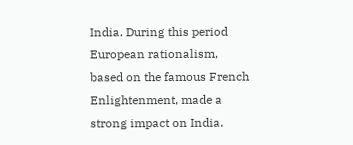India. During this period European rationalism, based on the famous French Enlightenment, made a strong impact on India.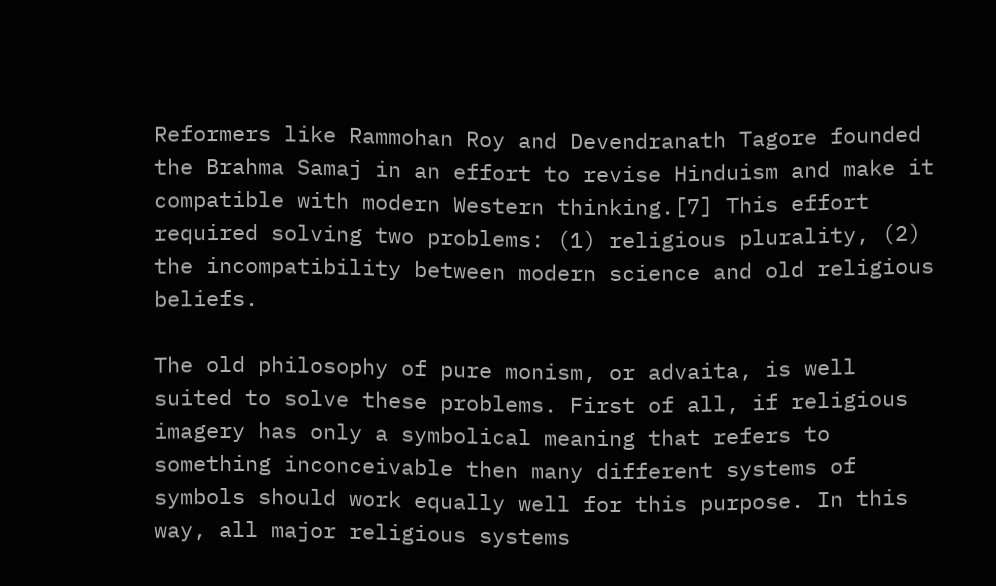Reformers like Rammohan Roy and Devendranath Tagore founded the Brahma Samaj in an effort to revise Hinduism and make it compatible with modern Western thinking.[7] This effort required solving two problems: (1) religious plurality, (2) the incompatibility between modern science and old religious beliefs.

The old philosophy of pure monism, or advaita, is well suited to solve these problems. First of all, if religious imagery has only a symbolical meaning that refers to something inconceivable then many different systems of symbols should work equally well for this purpose. In this way, all major religious systems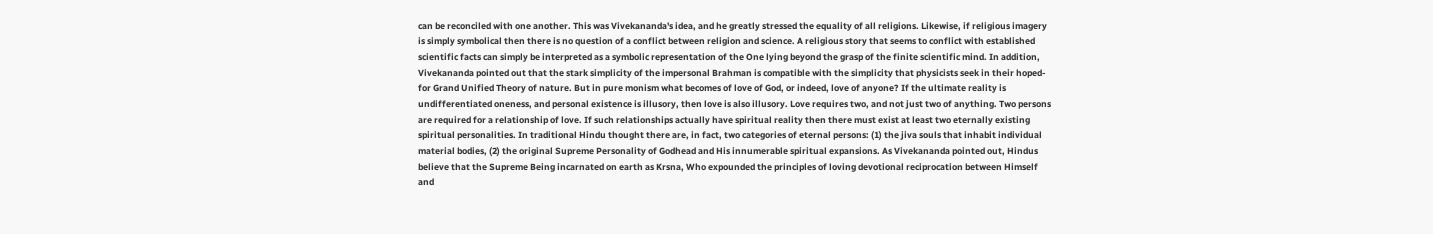can be reconciled with one another. This was Vivekananda's idea, and he greatly stressed the equality of all religions. Likewise, if religious imagery is simply symbolical then there is no question of a conflict between religion and science. A religious story that seems to conflict with established scientific facts can simply be interpreted as a symbolic representation of the One lying beyond the grasp of the finite scientific mind. In addition, Vivekananda pointed out that the stark simplicity of the impersonal Brahman is compatible with the simplicity that physicists seek in their hoped-for Grand Unified Theory of nature. But in pure monism what becomes of love of God, or indeed, love of anyone? If the ultimate reality is undifferentiated oneness, and personal existence is illusory, then love is also illusory. Love requires two, and not just two of anything. Two persons are required for a relationship of love. If such relationships actually have spiritual reality then there must exist at least two eternally existing spiritual personalities. In traditional Hindu thought there are, in fact, two categories of eternal persons: (1) the jiva souls that inhabit individual material bodies, (2) the original Supreme Personality of Godhead and His innumerable spiritual expansions. As Vivekananda pointed out, Hindus believe that the Supreme Being incarnated on earth as Krsna, Who expounded the principles of loving devotional reciprocation between Himself and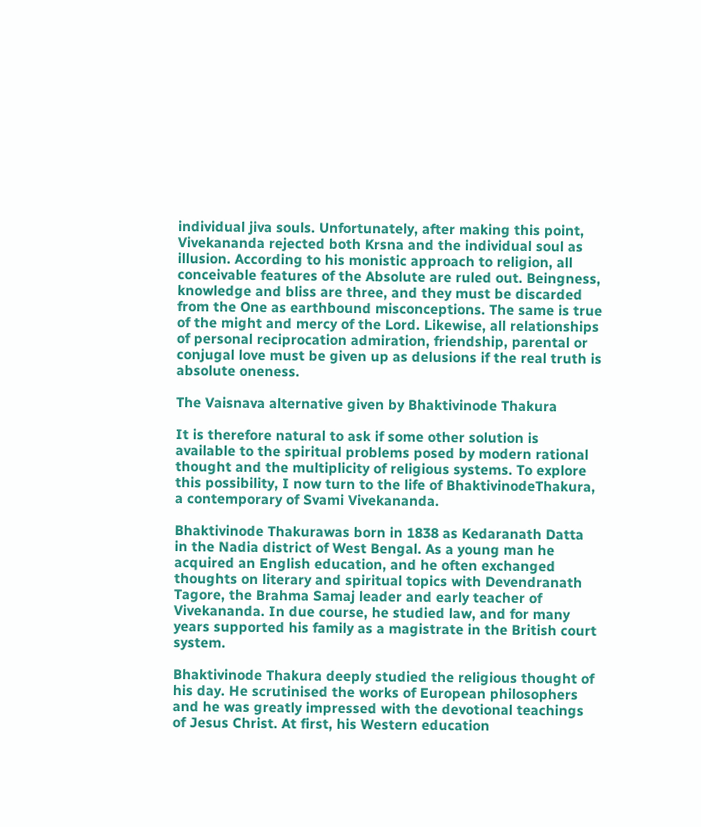individual jiva souls. Unfortunately, after making this point, Vivekananda rejected both Krsna and the individual soul as illusion. According to his monistic approach to religion, all conceivable features of the Absolute are ruled out. Beingness, knowledge and bliss are three, and they must be discarded from the One as earthbound misconceptions. The same is true of the might and mercy of the Lord. Likewise, all relationships of personal reciprocation admiration, friendship, parental or conjugal love must be given up as delusions if the real truth is absolute oneness.

The Vaisnava alternative given by Bhaktivinode Thakura

It is therefore natural to ask if some other solution is available to the spiritual problems posed by modern rational thought and the multiplicity of religious systems. To explore this possibility, I now turn to the life of BhaktivinodeThakura, a contemporary of Svami Vivekananda.

Bhaktivinode Thakurawas born in 1838 as Kedaranath Datta in the Nadia district of West Bengal. As a young man he acquired an English education, and he often exchanged thoughts on literary and spiritual topics with Devendranath Tagore, the Brahma Samaj leader and early teacher of Vivekananda. In due course, he studied law, and for many years supported his family as a magistrate in the British court system.

Bhaktivinode Thakura deeply studied the religious thought of his day. He scrutinised the works of European philosophers and he was greatly impressed with the devotional teachings of Jesus Christ. At first, his Western education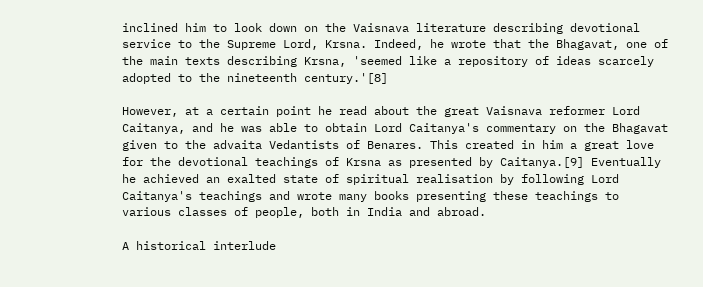inclined him to look down on the Vaisnava literature describing devotional service to the Supreme Lord, Krsna. Indeed, he wrote that the Bhagavat, one of the main texts describing Krsna, 'seemed like a repository of ideas scarcely adopted to the nineteenth century.'[8]

However, at a certain point he read about the great Vaisnava reformer Lord Caitanya, and he was able to obtain Lord Caitanya's commentary on the Bhagavat given to the advaita Vedantists of Benares. This created in him a great love for the devotional teachings of Krsna as presented by Caitanya.[9] Eventually he achieved an exalted state of spiritual realisation by following Lord Caitanya's teachings and wrote many books presenting these teachings to various classes of people, both in India and abroad.

A historical interlude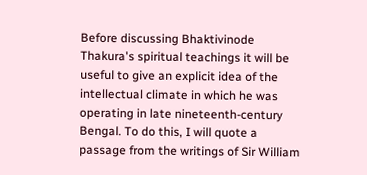Before discussing Bhaktivinode Thakura's spiritual teachings it will be useful to give an explicit idea of the intellectual climate in which he was operating in late nineteenth-century Bengal. To do this, I will quote a passage from the writings of Sir William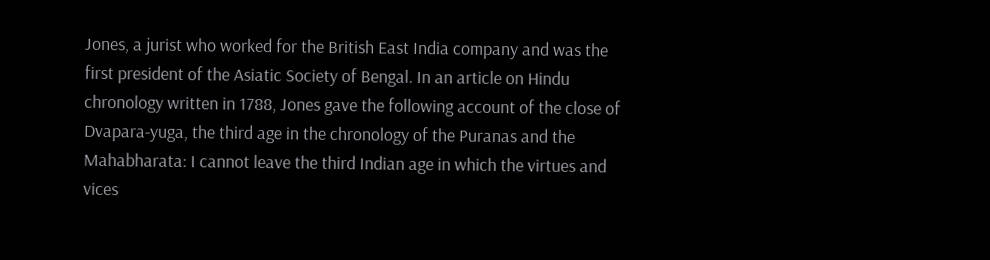Jones, a jurist who worked for the British East India company and was the first president of the Asiatic Society of Bengal. In an article on Hindu chronology written in 1788, Jones gave the following account of the close of Dvapara-yuga, the third age in the chronology of the Puranas and the Mahabharata: I cannot leave the third Indian age in which the virtues and vices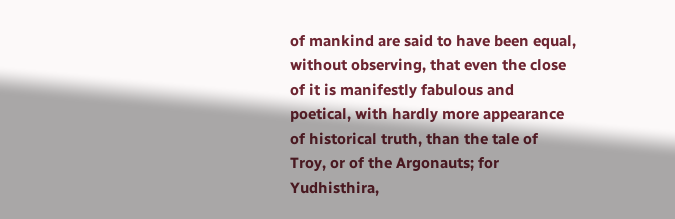of mankind are said to have been equal, without observing, that even the close of it is manifestly fabulous and poetical, with hardly more appearance of historical truth, than the tale of Troy, or of the Argonauts; for Yudhisthira,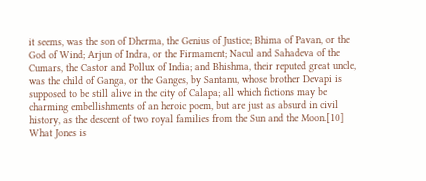it seems, was the son of Dherma, the Genius of Justice; Bhima of Pavan, or the God of Wind; Arjun of Indra, or the Firmament; Nacul and Sahadeva of the Cumars, the Castor and Pollux of India; and Bhishma, their reputed great uncle, was the child of Ganga, or the Ganges, by Santanu, whose brother Devapi is supposed to be still alive in the city of Calapa; all which fictions may be charming embellishments of an heroic poem, but are just as absurd in civil history, as the descent of two royal families from the Sun and the Moon.[10] What Jones is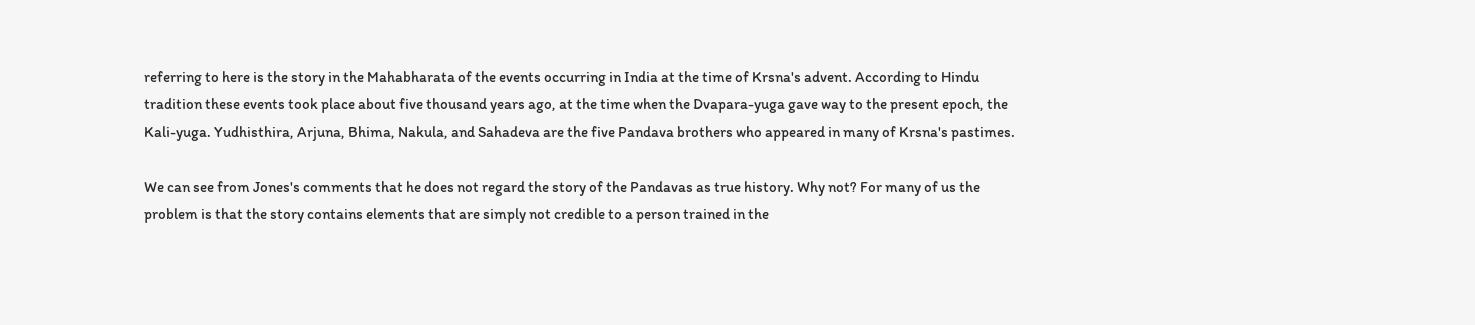referring to here is the story in the Mahabharata of the events occurring in India at the time of Krsna's advent. According to Hindu tradition these events took place about five thousand years ago, at the time when the Dvapara-yuga gave way to the present epoch, the Kali-yuga. Yudhisthira, Arjuna, Bhima, Nakula, and Sahadeva are the five Pandava brothers who appeared in many of Krsna's pastimes.

We can see from Jones's comments that he does not regard the story of the Pandavas as true history. Why not? For many of us the problem is that the story contains elements that are simply not credible to a person trained in the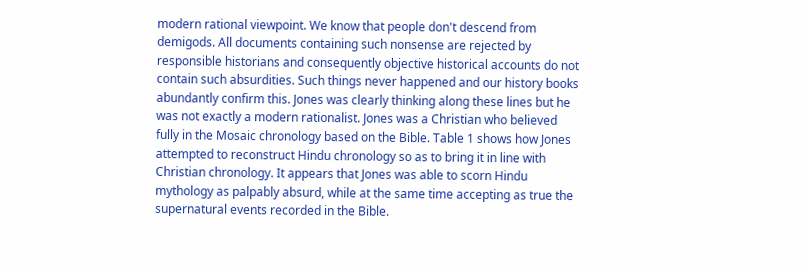modern rational viewpoint. We know that people don't descend from demigods. All documents containing such nonsense are rejected by responsible historians and consequently objective historical accounts do not contain such absurdities. Such things never happened and our history books abundantly confirm this. Jones was clearly thinking along these lines but he was not exactly a modern rationalist. Jones was a Christian who believed fully in the Mosaic chronology based on the Bible. Table 1 shows how Jones attempted to reconstruct Hindu chronology so as to bring it in line with Christian chronology. It appears that Jones was able to scorn Hindu mythology as palpably absurd, while at the same time accepting as true the supernatural events recorded in the Bible.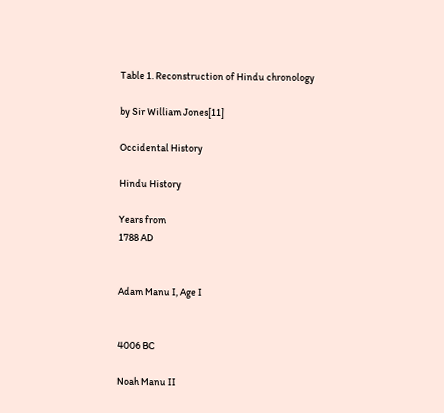Table 1. Reconstruction of Hindu chronology

by Sir William Jones[11]

Occidental History

Hindu History

Years from
1788 AD


Adam Manu I, Age I


4006 BC

Noah Manu II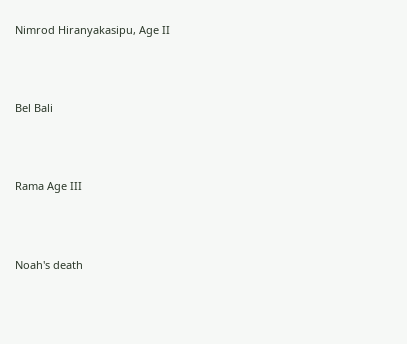Nimrod Hiranyakasipu, Age II



Bel Bali



Rama Age III



Noah's death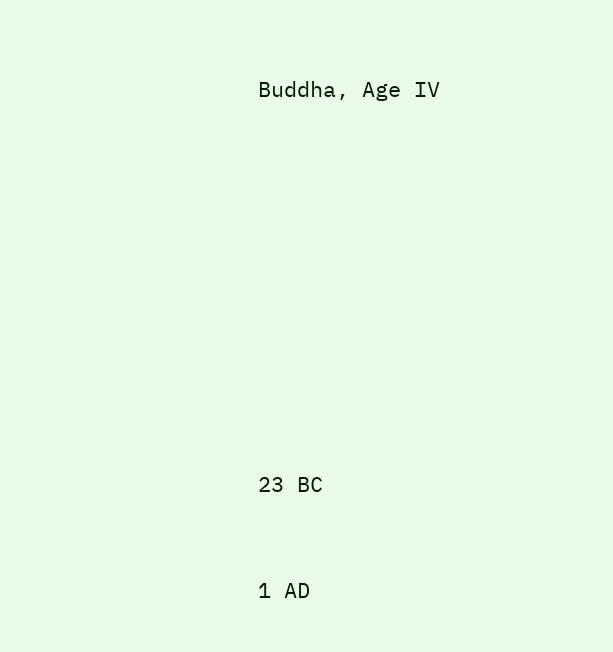Buddha, Age IV














23 BC



1 AD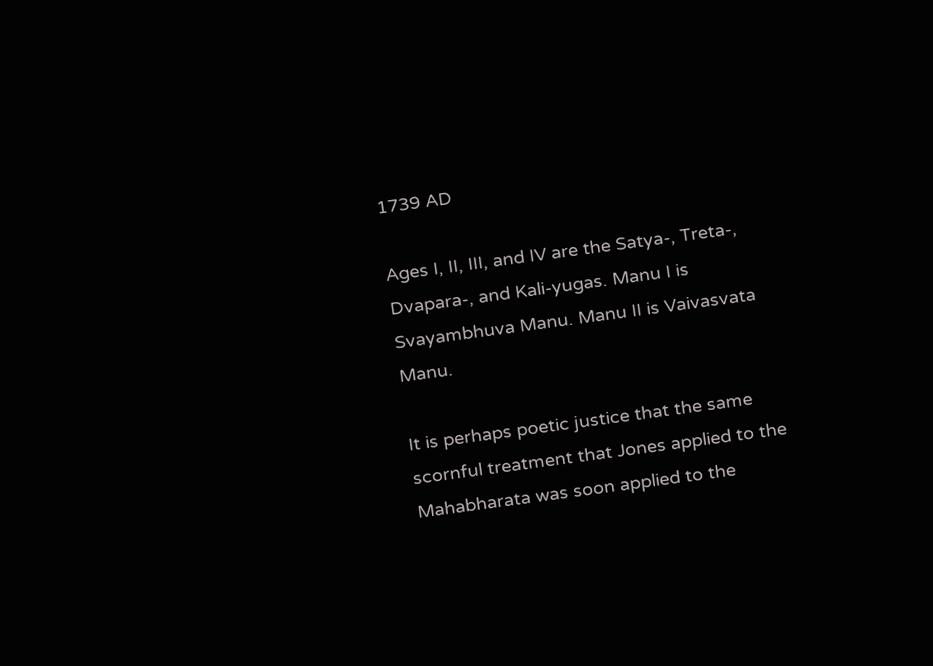1739 AD

Ages I, II, III, and IV are the Satya-, Treta-, Dvapara-, and Kali-yugas. Manu I is Svayambhuva Manu. Manu II is Vaivasvata Manu.

It is perhaps poetic justice that the same scornful treatment that Jones applied to the Mahabharata was soon applied to the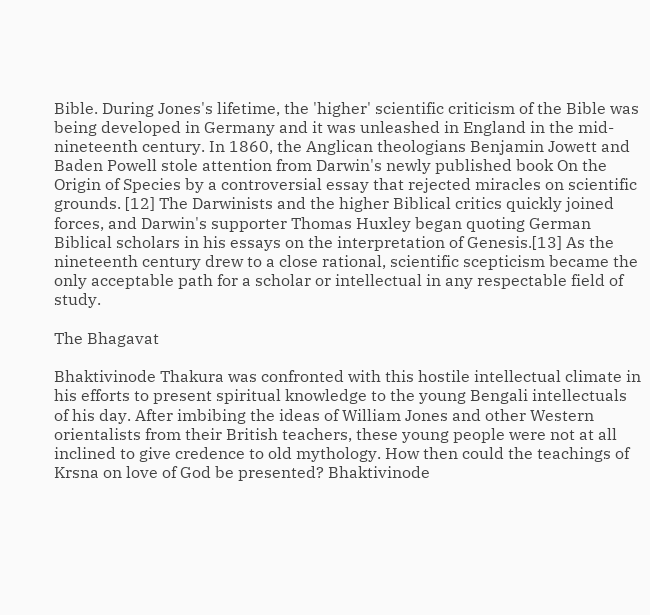Bible. During Jones's lifetime, the 'higher' scientific criticism of the Bible was being developed in Germany and it was unleashed in England in the mid-nineteenth century. In 1860, the Anglican theologians Benjamin Jowett and Baden Powell stole attention from Darwin's newly published book On the Origin of Species by a controversial essay that rejected miracles on scientific grounds. [12] The Darwinists and the higher Biblical critics quickly joined forces, and Darwin's supporter Thomas Huxley began quoting German Biblical scholars in his essays on the interpretation of Genesis.[13] As the nineteenth century drew to a close rational, scientific scepticism became the only acceptable path for a scholar or intellectual in any respectable field of study.

The Bhagavat

Bhaktivinode Thakura was confronted with this hostile intellectual climate in his efforts to present spiritual knowledge to the young Bengali intellectuals of his day. After imbibing the ideas of William Jones and other Western orientalists from their British teachers, these young people were not at all inclined to give credence to old mythology. How then could the teachings of Krsna on love of God be presented? Bhaktivinode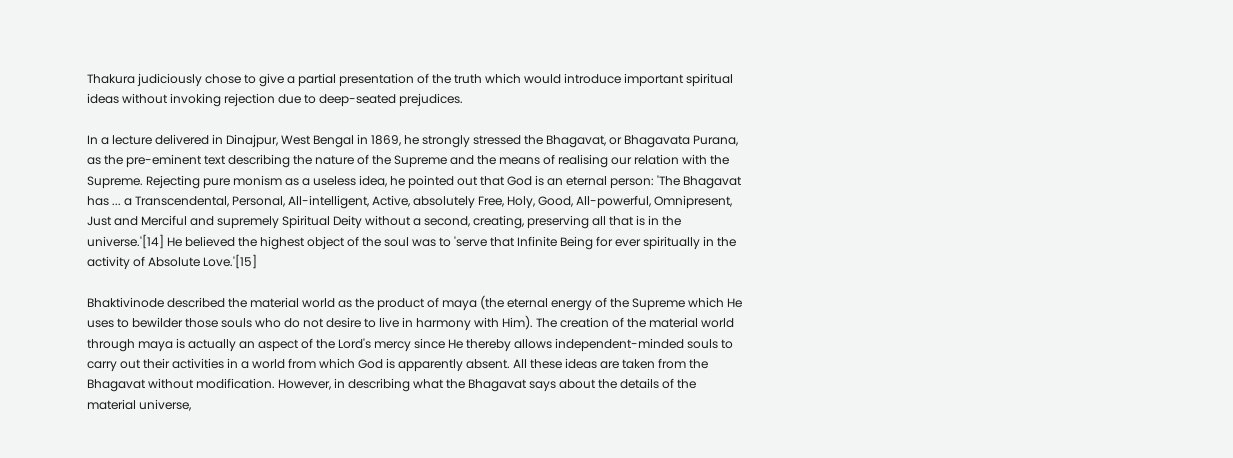Thakura judiciously chose to give a partial presentation of the truth which would introduce important spiritual ideas without invoking rejection due to deep-seated prejudices.

In a lecture delivered in Dinajpur, West Bengal in 1869, he strongly stressed the Bhagavat, or Bhagavata Purana, as the pre-eminent text describing the nature of the Supreme and the means of realising our relation with the Supreme. Rejecting pure monism as a useless idea, he pointed out that God is an eternal person: 'The Bhagavat has ... a Transcendental, Personal, All-intelligent, Active, absolutely Free, Holy, Good, All-powerful, Omnipresent, Just and Merciful and supremely Spiritual Deity without a second, creating, preserving all that is in the universe.'[14] He believed the highest object of the soul was to 'serve that Infinite Being for ever spiritually in the activity of Absolute Love.'[15]

Bhaktivinode described the material world as the product of maya (the eternal energy of the Supreme which He uses to bewilder those souls who do not desire to live in harmony with Him). The creation of the material world through maya is actually an aspect of the Lord's mercy since He thereby allows independent-minded souls to carry out their activities in a world from which God is apparently absent. All these ideas are taken from the Bhagavat without modification. However, in describing what the Bhagavat says about the details of the material universe,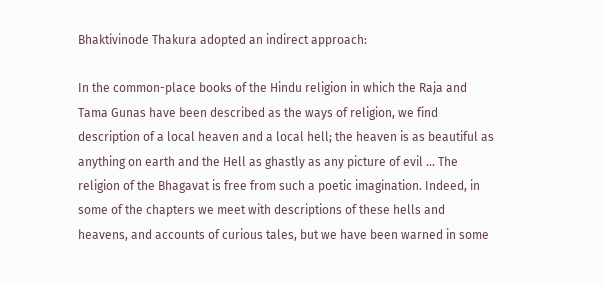Bhaktivinode Thakura adopted an indirect approach:

In the common-place books of the Hindu religion in which the Raja and Tama Gunas have been described as the ways of religion, we find description of a local heaven and a local hell; the heaven is as beautiful as anything on earth and the Hell as ghastly as any picture of evil ... The religion of the Bhagavat is free from such a poetic imagination. Indeed, in some of the chapters we meet with descriptions of these hells and heavens, and accounts of curious tales, but we have been warned in some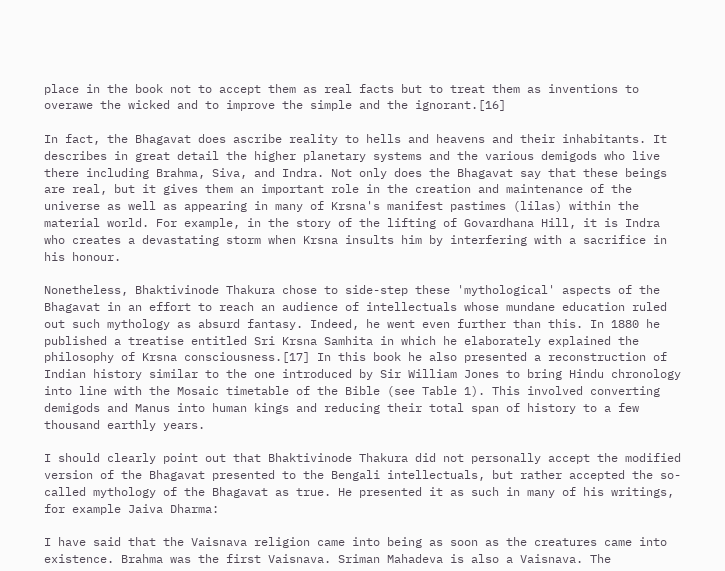place in the book not to accept them as real facts but to treat them as inventions to overawe the wicked and to improve the simple and the ignorant.[16]

In fact, the Bhagavat does ascribe reality to hells and heavens and their inhabitants. It describes in great detail the higher planetary systems and the various demigods who live there including Brahma, Siva, and Indra. Not only does the Bhagavat say that these beings are real, but it gives them an important role in the creation and maintenance of the universe as well as appearing in many of Krsna's manifest pastimes (lilas) within the material world. For example, in the story of the lifting of Govardhana Hill, it is Indra who creates a devastating storm when Krsna insults him by interfering with a sacrifice in his honour.

Nonetheless, Bhaktivinode Thakura chose to side-step these 'mythological' aspects of the Bhagavat in an effort to reach an audience of intellectuals whose mundane education ruled out such mythology as absurd fantasy. Indeed, he went even further than this. In 1880 he published a treatise entitled Sri Krsna Samhita in which he elaborately explained the philosophy of Krsna consciousness.[17] In this book he also presented a reconstruction of Indian history similar to the one introduced by Sir William Jones to bring Hindu chronology into line with the Mosaic timetable of the Bible (see Table 1). This involved converting demigods and Manus into human kings and reducing their total span of history to a few thousand earthly years.

I should clearly point out that Bhaktivinode Thakura did not personally accept the modified version of the Bhagavat presented to the Bengali intellectuals, but rather accepted the so-called mythology of the Bhagavat as true. He presented it as such in many of his writings, for example Jaiva Dharma:

I have said that the Vaisnava religion came into being as soon as the creatures came into existence. Brahma was the first Vaisnava. Sriman Mahadeva is also a Vaisnava. The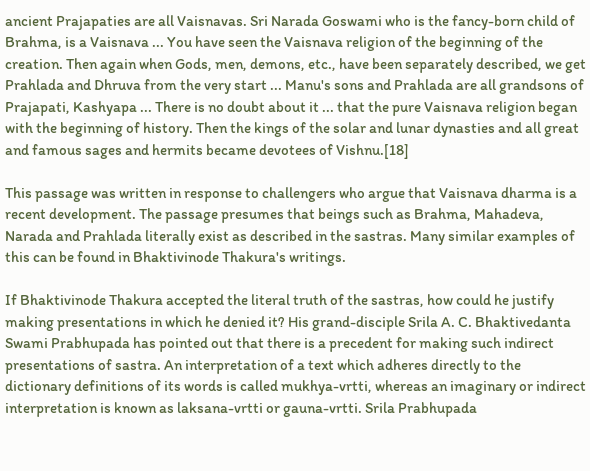ancient Prajapaties are all Vaisnavas. Sri Narada Goswami who is the fancy-born child of Brahma, is a Vaisnava ... You have seen the Vaisnava religion of the beginning of the creation. Then again when Gods, men, demons, etc., have been separately described, we get Prahlada and Dhruva from the very start ... Manu's sons and Prahlada are all grandsons of Prajapati, Kashyapa ... There is no doubt about it ... that the pure Vaisnava religion began with the beginning of history. Then the kings of the solar and lunar dynasties and all great and famous sages and hermits became devotees of Vishnu.[18]

This passage was written in response to challengers who argue that Vaisnava dharma is a recent development. The passage presumes that beings such as Brahma, Mahadeva, Narada and Prahlada literally exist as described in the sastras. Many similar examples of this can be found in Bhaktivinode Thakura's writings.

If Bhaktivinode Thakura accepted the literal truth of the sastras, how could he justify making presentations in which he denied it? His grand-disciple Srila A. C. Bhaktivedanta Swami Prabhupada has pointed out that there is a precedent for making such indirect presentations of sastra. An interpretation of a text which adheres directly to the dictionary definitions of its words is called mukhya-vrtti, whereas an imaginary or indirect interpretation is known as laksana-vrtti or gauna-vrtti. Srila Prabhupada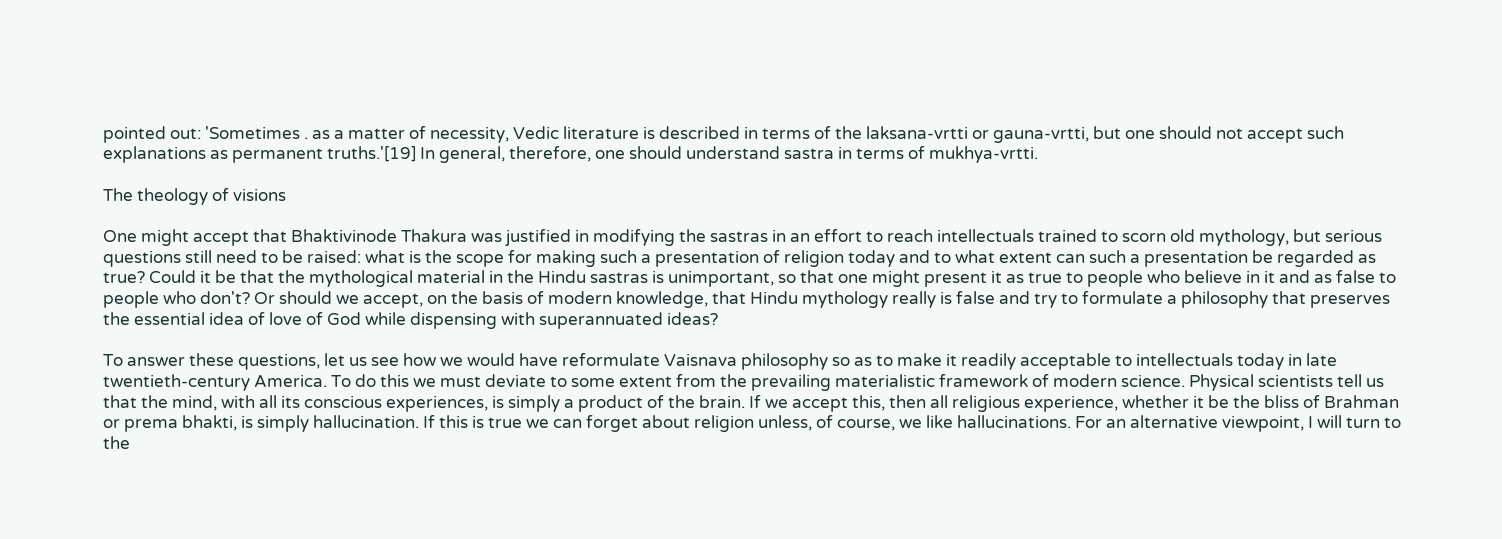pointed out: 'Sometimes . as a matter of necessity, Vedic literature is described in terms of the laksana-vrtti or gauna-vrtti, but one should not accept such explanations as permanent truths.'[19] In general, therefore, one should understand sastra in terms of mukhya-vrtti.

The theology of visions

One might accept that Bhaktivinode Thakura was justified in modifying the sastras in an effort to reach intellectuals trained to scorn old mythology, but serious questions still need to be raised: what is the scope for making such a presentation of religion today and to what extent can such a presentation be regarded as true? Could it be that the mythological material in the Hindu sastras is unimportant, so that one might present it as true to people who believe in it and as false to people who don't? Or should we accept, on the basis of modern knowledge, that Hindu mythology really is false and try to formulate a philosophy that preserves the essential idea of love of God while dispensing with superannuated ideas?

To answer these questions, let us see how we would have reformulate Vaisnava philosophy so as to make it readily acceptable to intellectuals today in late twentieth-century America. To do this we must deviate to some extent from the prevailing materialistic framework of modern science. Physical scientists tell us that the mind, with all its conscious experiences, is simply a product of the brain. If we accept this, then all religious experience, whether it be the bliss of Brahman or prema bhakti, is simply hallucination. If this is true we can forget about religion unless, of course, we like hallucinations. For an alternative viewpoint, I will turn to the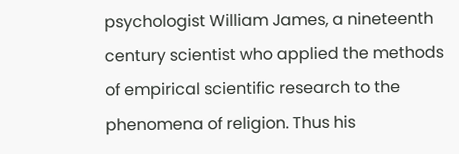psychologist William James, a nineteenth century scientist who applied the methods of empirical scientific research to the phenomena of religion. Thus his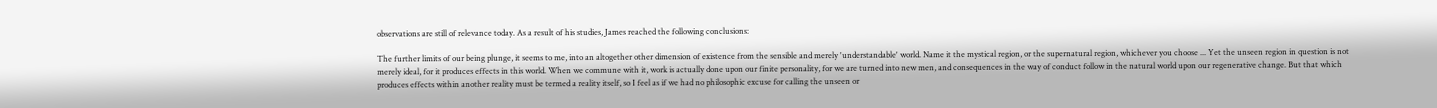observations are still of relevance today. As a result of his studies, James reached the following conclusions:

The further limits of our being plunge, it seems to me, into an altogether other dimension of existence from the sensible and merely 'understandable' world. Name it the mystical region, or the supernatural region, whichever you choose ... Yet the unseen region in question is not merely ideal, for it produces effects in this world. When we commune with it, work is actually done upon our finite personality, for we are turned into new men, and consequences in the way of conduct follow in the natural world upon our regenerative change. But that which produces effects within another reality must be termed a reality itself, so I feel as if we had no philosophic excuse for calling the unseen or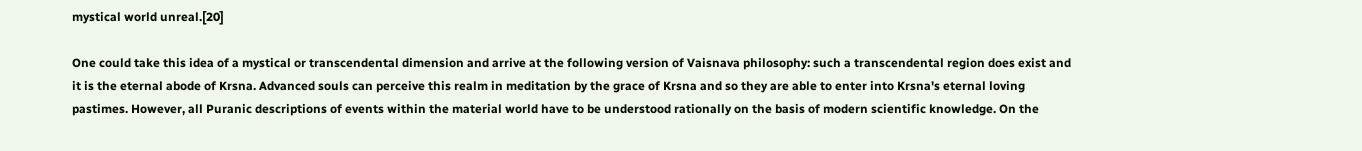mystical world unreal.[20]

One could take this idea of a mystical or transcendental dimension and arrive at the following version of Vaisnava philosophy: such a transcendental region does exist and it is the eternal abode of Krsna. Advanced souls can perceive this realm in meditation by the grace of Krsna and so they are able to enter into Krsna's eternal loving pastimes. However, all Puranic descriptions of events within the material world have to be understood rationally on the basis of modern scientific knowledge. On the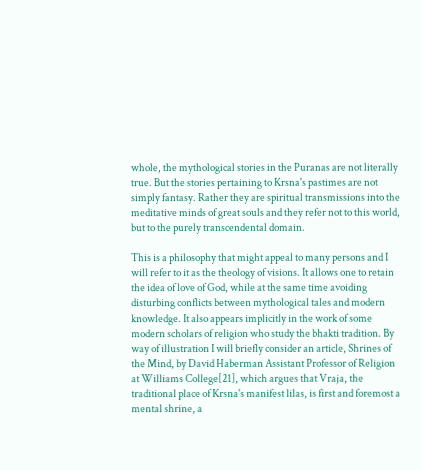whole, the mythological stories in the Puranas are not literally true. But the stories pertaining to Krsna's pastimes are not simply fantasy. Rather they are spiritual transmissions into the meditative minds of great souls and they refer not to this world, but to the purely transcendental domain.

This is a philosophy that might appeal to many persons and I will refer to it as the theology of visions. It allows one to retain the idea of love of God, while at the same time avoiding disturbing conflicts between mythological tales and modern knowledge. It also appears implicitly in the work of some modern scholars of religion who study the bhakti tradition. By way of illustration I will briefly consider an article, Shrines of the Mind, by David Haberman Assistant Professor of Religion at Williams College[21], which argues that Vraja, the traditional place of Krsna's manifest lilas, is first and foremost a mental shrine, a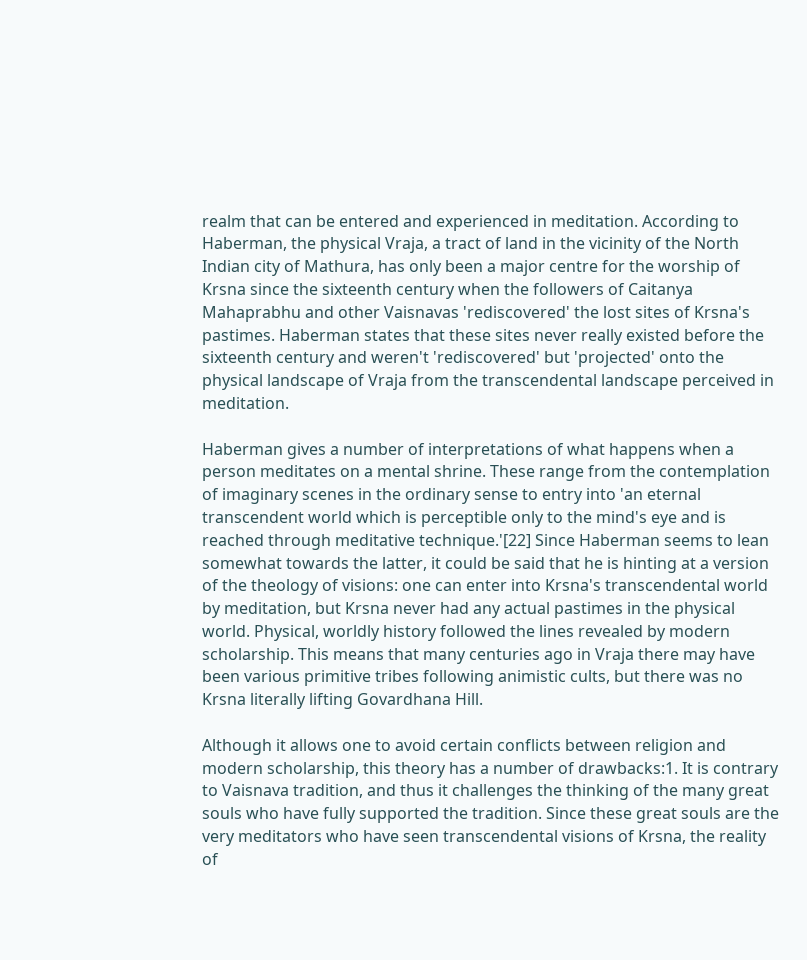realm that can be entered and experienced in meditation. According to Haberman, the physical Vraja, a tract of land in the vicinity of the North Indian city of Mathura, has only been a major centre for the worship of Krsna since the sixteenth century when the followers of Caitanya Mahaprabhu and other Vaisnavas 'rediscovered' the lost sites of Krsna's pastimes. Haberman states that these sites never really existed before the sixteenth century and weren't 'rediscovered' but 'projected' onto the physical landscape of Vraja from the transcendental landscape perceived in meditation.

Haberman gives a number of interpretations of what happens when a person meditates on a mental shrine. These range from the contemplation of imaginary scenes in the ordinary sense to entry into 'an eternal transcendent world which is perceptible only to the mind's eye and is reached through meditative technique.'[22] Since Haberman seems to lean somewhat towards the latter, it could be said that he is hinting at a version of the theology of visions: one can enter into Krsna's transcendental world by meditation, but Krsna never had any actual pastimes in the physical world. Physical, worldly history followed the lines revealed by modern scholarship. This means that many centuries ago in Vraja there may have been various primitive tribes following animistic cults, but there was no Krsna literally lifting Govardhana Hill.

Although it allows one to avoid certain conflicts between religion and modern scholarship, this theory has a number of drawbacks:1. It is contrary to Vaisnava tradition, and thus it challenges the thinking of the many great souls who have fully supported the tradition. Since these great souls are the very meditators who have seen transcendental visions of Krsna, the reality of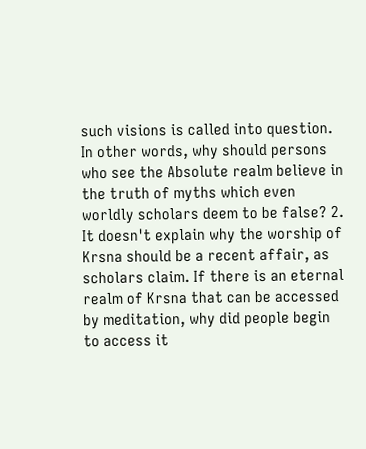such visions is called into question. In other words, why should persons who see the Absolute realm believe in the truth of myths which even worldly scholars deem to be false? 2. It doesn't explain why the worship of Krsna should be a recent affair, as scholars claim. If there is an eternal realm of Krsna that can be accessed by meditation, why did people begin to access it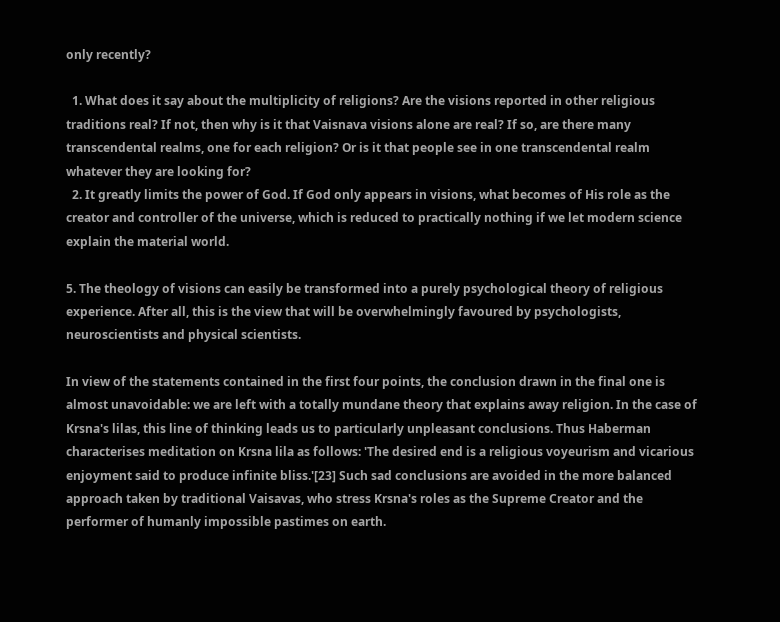only recently?

  1. What does it say about the multiplicity of religions? Are the visions reported in other religious traditions real? If not, then why is it that Vaisnava visions alone are real? If so, are there many transcendental realms, one for each religion? Or is it that people see in one transcendental realm whatever they are looking for?
  2. It greatly limits the power of God. If God only appears in visions, what becomes of His role as the creator and controller of the universe, which is reduced to practically nothing if we let modern science explain the material world.

5. The theology of visions can easily be transformed into a purely psychological theory of religious experience. After all, this is the view that will be overwhelmingly favoured by psychologists, neuroscientists and physical scientists.

In view of the statements contained in the first four points, the conclusion drawn in the final one is almost unavoidable: we are left with a totally mundane theory that explains away religion. In the case of Krsna's lilas, this line of thinking leads us to particularly unpleasant conclusions. Thus Haberman characterises meditation on Krsna lila as follows: 'The desired end is a religious voyeurism and vicarious enjoyment said to produce infinite bliss.'[23] Such sad conclusions are avoided in the more balanced approach taken by traditional Vaisavas, who stress Krsna's roles as the Supreme Creator and the performer of humanly impossible pastimes on earth.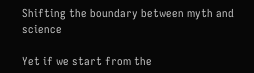Shifting the boundary between myth and science

Yet if we start from the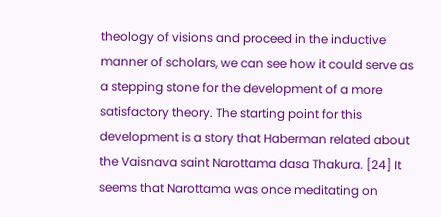theology of visions and proceed in the inductive manner of scholars, we can see how it could serve as a stepping stone for the development of a more satisfactory theory. The starting point for this development is a story that Haberman related about the Vaisnava saint Narottama dasa Thakura. [24] It seems that Narottama was once meditating on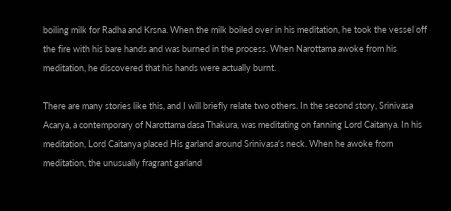boiling milk for Radha and Krsna. When the milk boiled over in his meditation, he took the vessel off the fire with his bare hands and was burned in the process. When Narottama awoke from his meditation, he discovered that his hands were actually burnt.

There are many stories like this, and I will briefly relate two others. In the second story, Srinivasa Acarya, a contemporary of Narottama dasa Thakura, was meditating on fanning Lord Caitanya. In his meditation, Lord Caitanya placed His garland around Srinivasa's neck. When he awoke from meditation, the unusually fragrant garland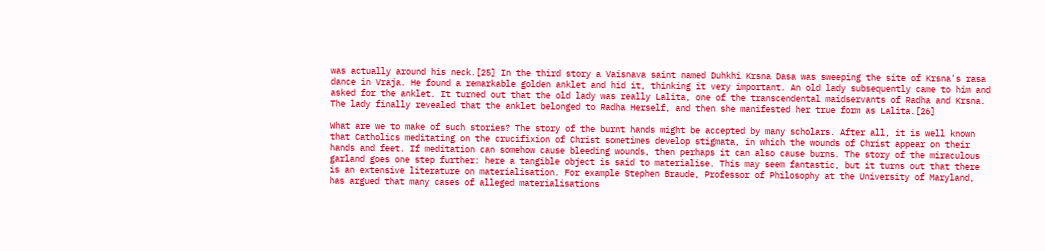was actually around his neck.[25] In the third story a Vaisnava saint named Duhkhi Krsna Dasa was sweeping the site of Krsna's rasa dance in Vraja. He found a remarkable golden anklet and hid it, thinking it very important. An old lady subsequently came to him and asked for the anklet. It turned out that the old lady was really Lalita, one of the transcendental maidservants of Radha and Krsna. The lady finally revealed that the anklet belonged to Radha Herself, and then she manifested her true form as Lalita.[26]

What are we to make of such stories? The story of the burnt hands might be accepted by many scholars. After all, it is well known that Catholics meditating on the crucifixion of Christ sometimes develop stigmata, in which the wounds of Christ appear on their hands and feet. If meditation can somehow cause bleeding wounds, then perhaps it can also cause burns. The story of the miraculous garland goes one step further: here a tangible object is said to materialise. This may seem fantastic, but it turns out that there is an extensive literature on materialisation. For example Stephen Braude, Professor of Philosophy at the University of Maryland, has argued that many cases of alleged materialisations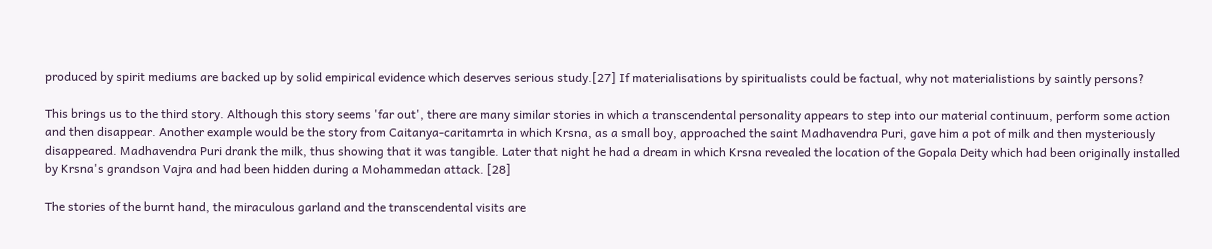produced by spirit mediums are backed up by solid empirical evidence which deserves serious study.[27] If materialisations by spiritualists could be factual, why not materialistions by saintly persons?

This brings us to the third story. Although this story seems 'far out', there are many similar stories in which a transcendental personality appears to step into our material continuum, perform some action and then disappear. Another example would be the story from Caitanya-caritamrta in which Krsna, as a small boy, approached the saint Madhavendra Puri, gave him a pot of milk and then mysteriously disappeared. Madhavendra Puri drank the milk, thus showing that it was tangible. Later that night he had a dream in which Krsna revealed the location of the Gopala Deity which had been originally installed by Krsna's grandson Vajra and had been hidden during a Mohammedan attack. [28]

The stories of the burnt hand, the miraculous garland and the transcendental visits are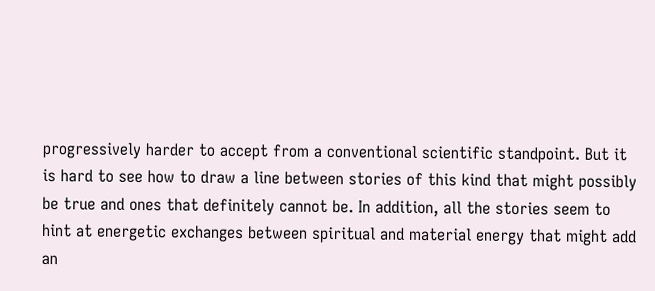progressively harder to accept from a conventional scientific standpoint. But it is hard to see how to draw a line between stories of this kind that might possibly be true and ones that definitely cannot be. In addition, all the stories seem to hint at energetic exchanges between spiritual and material energy that might add an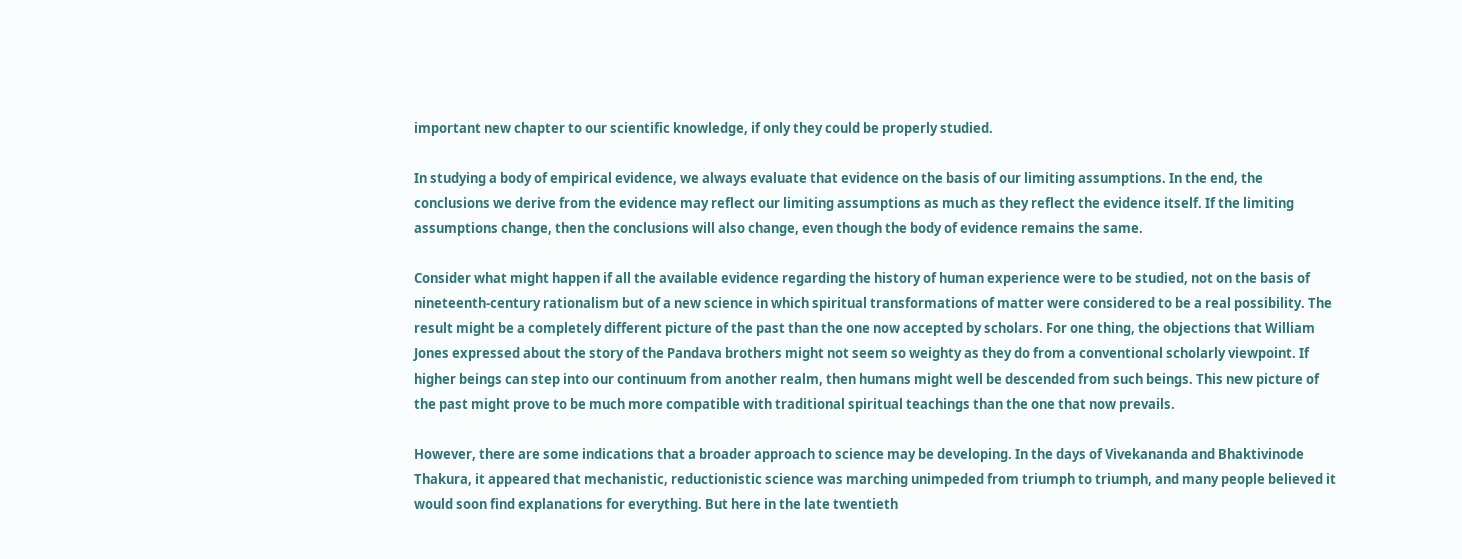important new chapter to our scientific knowledge, if only they could be properly studied.

In studying a body of empirical evidence, we always evaluate that evidence on the basis of our limiting assumptions. In the end, the conclusions we derive from the evidence may reflect our limiting assumptions as much as they reflect the evidence itself. If the limiting assumptions change, then the conclusions will also change, even though the body of evidence remains the same.

Consider what might happen if all the available evidence regarding the history of human experience were to be studied, not on the basis of nineteenth-century rationalism but of a new science in which spiritual transformations of matter were considered to be a real possibility. The result might be a completely different picture of the past than the one now accepted by scholars. For one thing, the objections that William Jones expressed about the story of the Pandava brothers might not seem so weighty as they do from a conventional scholarly viewpoint. If higher beings can step into our continuum from another realm, then humans might well be descended from such beings. This new picture of the past might prove to be much more compatible with traditional spiritual teachings than the one that now prevails.

However, there are some indications that a broader approach to science may be developing. In the days of Vivekananda and Bhaktivinode Thakura, it appeared that mechanistic, reductionistic science was marching unimpeded from triumph to triumph, and many people believed it would soon find explanations for everything. But here in the late twentieth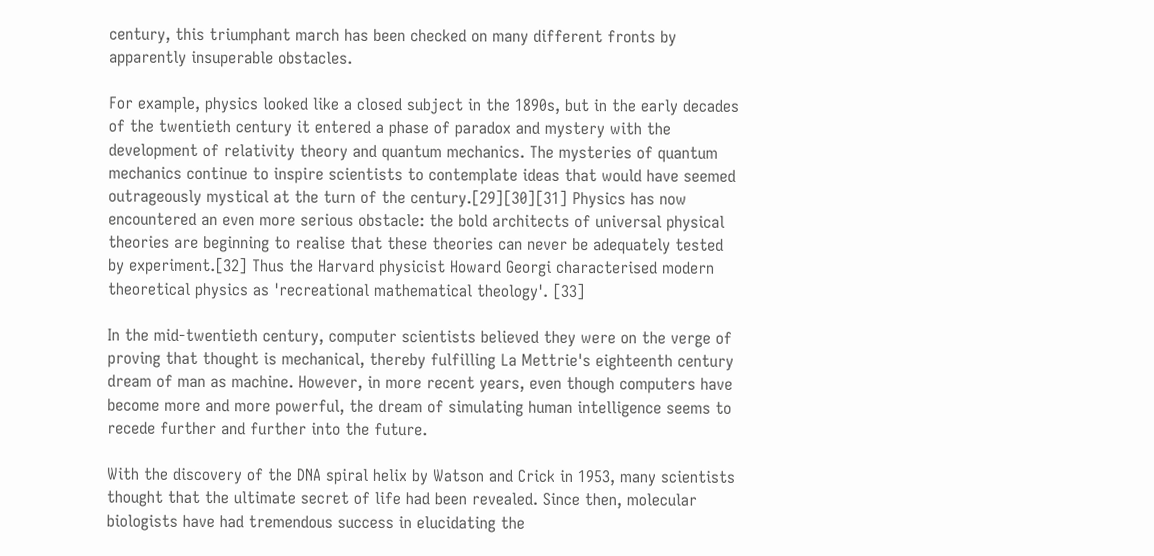century, this triumphant march has been checked on many different fronts by apparently insuperable obstacles.

For example, physics looked like a closed subject in the 1890s, but in the early decades of the twentieth century it entered a phase of paradox and mystery with the development of relativity theory and quantum mechanics. The mysteries of quantum mechanics continue to inspire scientists to contemplate ideas that would have seemed outrageously mystical at the turn of the century.[29][30][31] Physics has now encountered an even more serious obstacle: the bold architects of universal physical theories are beginning to realise that these theories can never be adequately tested by experiment.[32] Thus the Harvard physicist Howard Georgi characterised modern theoretical physics as 'recreational mathematical theology'. [33]

In the mid-twentieth century, computer scientists believed they were on the verge of proving that thought is mechanical, thereby fulfilling La Mettrie's eighteenth century dream of man as machine. However, in more recent years, even though computers have become more and more powerful, the dream of simulating human intelligence seems to recede further and further into the future.

With the discovery of the DNA spiral helix by Watson and Crick in 1953, many scientists thought that the ultimate secret of life had been revealed. Since then, molecular biologists have had tremendous success in elucidating the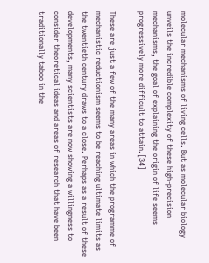molecular mechanisms of living cells. But as molecular biology unveils the incredible complexity of these high-precision mechanisms, the goal of explaining the origin of life seems progressively more difficult to attain.[34]

These are just a few of the many areas in which the programme of mechanistic reductionism seems to be reaching ultimate limits as the twentieth century draws to a close. Perhaps as a result of these developments, many scientists are now showing a willingness to consider theoretical ideas and areas of research that have been traditionally taboo in the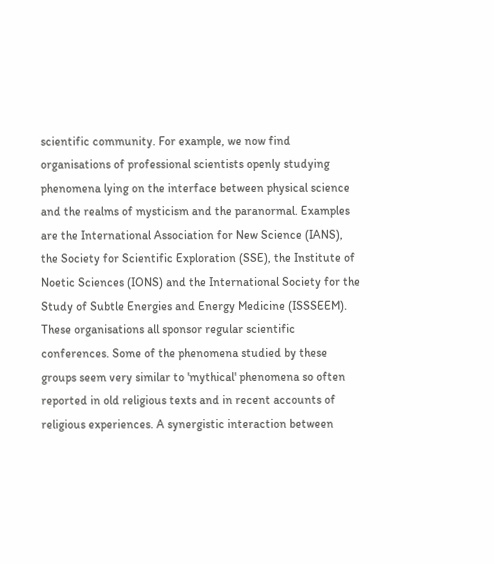scientific community. For example, we now find organisations of professional scientists openly studying phenomena lying on the interface between physical science and the realms of mysticism and the paranormal. Examples are the International Association for New Science (IANS), the Society for Scientific Exploration (SSE), the Institute of Noetic Sciences (IONS) and the International Society for the Study of Subtle Energies and Energy Medicine (ISSSEEM). These organisations all sponsor regular scientific conferences. Some of the phenomena studied by these groups seem very similar to 'mythical' phenomena so often reported in old religious texts and in recent accounts of religious experiences. A synergistic interaction between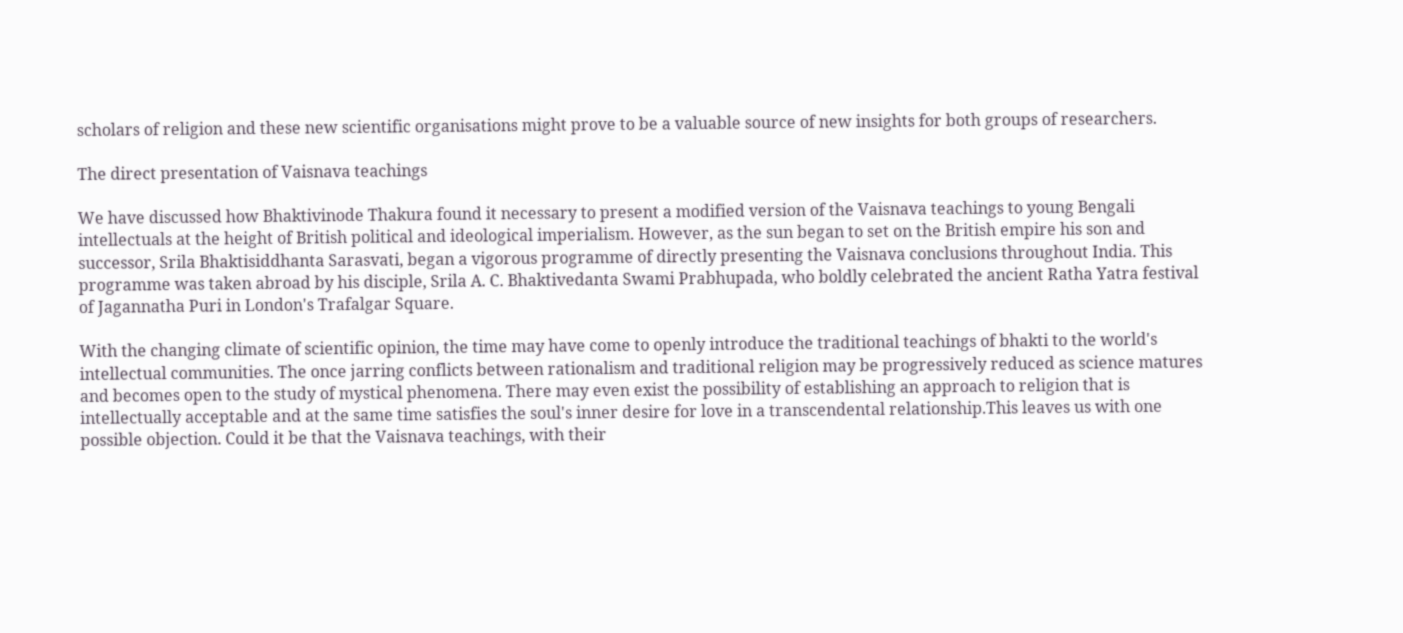scholars of religion and these new scientific organisations might prove to be a valuable source of new insights for both groups of researchers.

The direct presentation of Vaisnava teachings

We have discussed how Bhaktivinode Thakura found it necessary to present a modified version of the Vaisnava teachings to young Bengali intellectuals at the height of British political and ideological imperialism. However, as the sun began to set on the British empire his son and successor, Srila Bhaktisiddhanta Sarasvati, began a vigorous programme of directly presenting the Vaisnava conclusions throughout India. This programme was taken abroad by his disciple, Srila A. C. Bhaktivedanta Swami Prabhupada, who boldly celebrated the ancient Ratha Yatra festival of Jagannatha Puri in London's Trafalgar Square.

With the changing climate of scientific opinion, the time may have come to openly introduce the traditional teachings of bhakti to the world's intellectual communities. The once jarring conflicts between rationalism and traditional religion may be progressively reduced as science matures and becomes open to the study of mystical phenomena. There may even exist the possibility of establishing an approach to religion that is intellectually acceptable and at the same time satisfies the soul's inner desire for love in a transcendental relationship.This leaves us with one possible objection. Could it be that the Vaisnava teachings, with their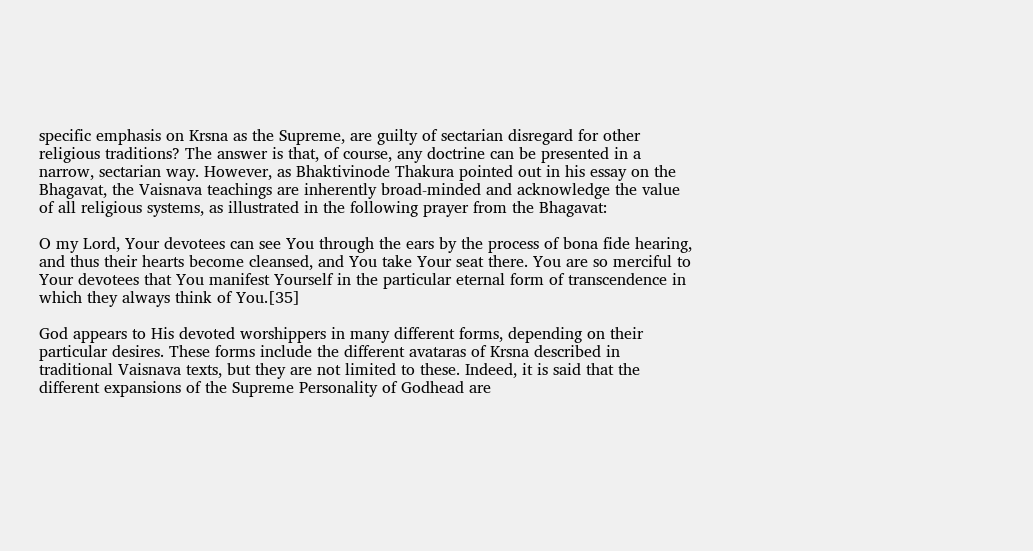specific emphasis on Krsna as the Supreme, are guilty of sectarian disregard for other religious traditions? The answer is that, of course, any doctrine can be presented in a narrow, sectarian way. However, as Bhaktivinode Thakura pointed out in his essay on the Bhagavat, the Vaisnava teachings are inherently broad-minded and acknowledge the value of all religious systems, as illustrated in the following prayer from the Bhagavat:

O my Lord, Your devotees can see You through the ears by the process of bona fide hearing, and thus their hearts become cleansed, and You take Your seat there. You are so merciful to Your devotees that You manifest Yourself in the particular eternal form of transcendence in which they always think of You.[35]

God appears to His devoted worshippers in many different forms, depending on their particular desires. These forms include the different avataras of Krsna described in traditional Vaisnava texts, but they are not limited to these. Indeed, it is said that the different expansions of the Supreme Personality of Godhead are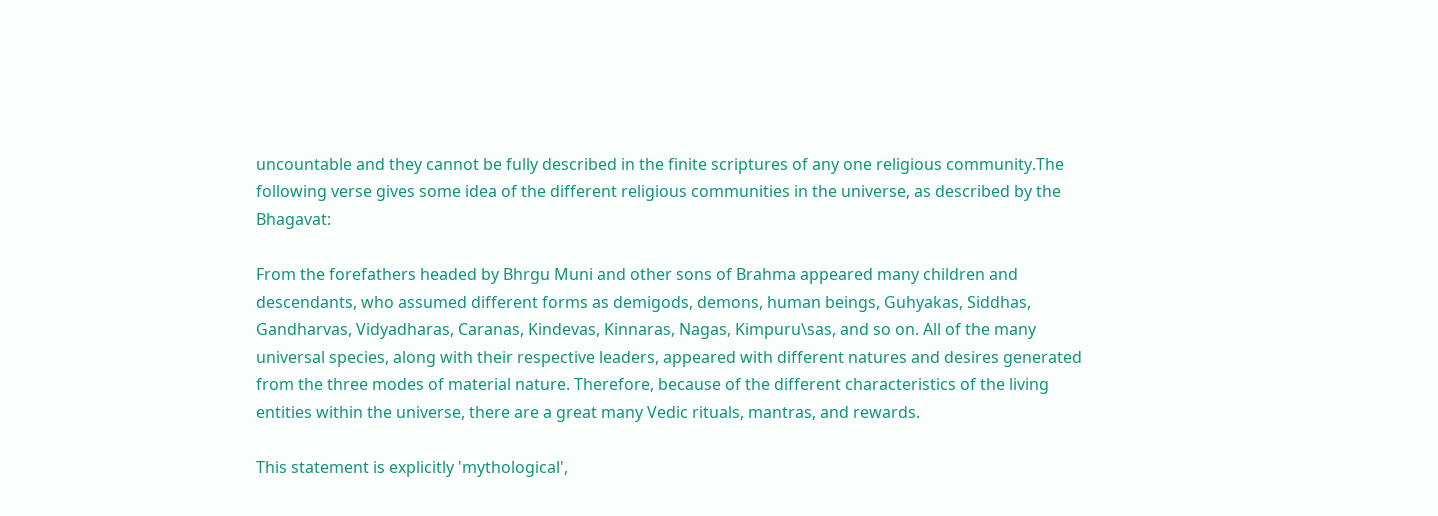uncountable and they cannot be fully described in the finite scriptures of any one religious community.The following verse gives some idea of the different religious communities in the universe, as described by the Bhagavat:

From the forefathers headed by Bhrgu Muni and other sons of Brahma appeared many children and descendants, who assumed different forms as demigods, demons, human beings, Guhyakas, Siddhas, Gandharvas, Vidyadharas, Caranas, Kindevas, Kinnaras, Nagas, Kimpuru\sas, and so on. All of the many universal species, along with their respective leaders, appeared with different natures and desires generated from the three modes of material nature. Therefore, because of the different characteristics of the living entities within the universe, there are a great many Vedic rituals, mantras, and rewards.

This statement is explicitly 'mythological',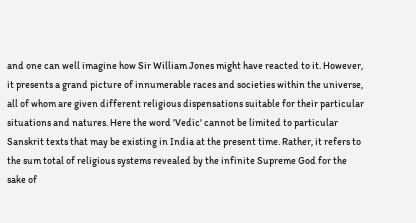and one can well imagine how Sir William Jones might have reacted to it. However, it presents a grand picture of innumerable races and societies within the universe, all of whom are given different religious dispensations suitable for their particular situations and natures. Here the word 'Vedic' cannot be limited to particular Sanskrit texts that may be existing in India at the present time. Rather, it refers to the sum total of religious systems revealed by the infinite Supreme God for the sake of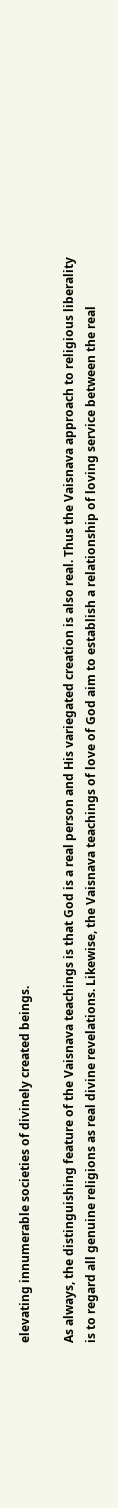elevating innumerable societies of divinely created beings.

As always, the distinguishing feature of the Vaisnava teachings is that God is a real person and His variegated creation is also real. Thus the Vaisnava approach to religious liberality is to regard all genuine religions as real divine revelations. Likewise, the Vaisnava teachings of love of God aim to establish a relationship of loving service between the real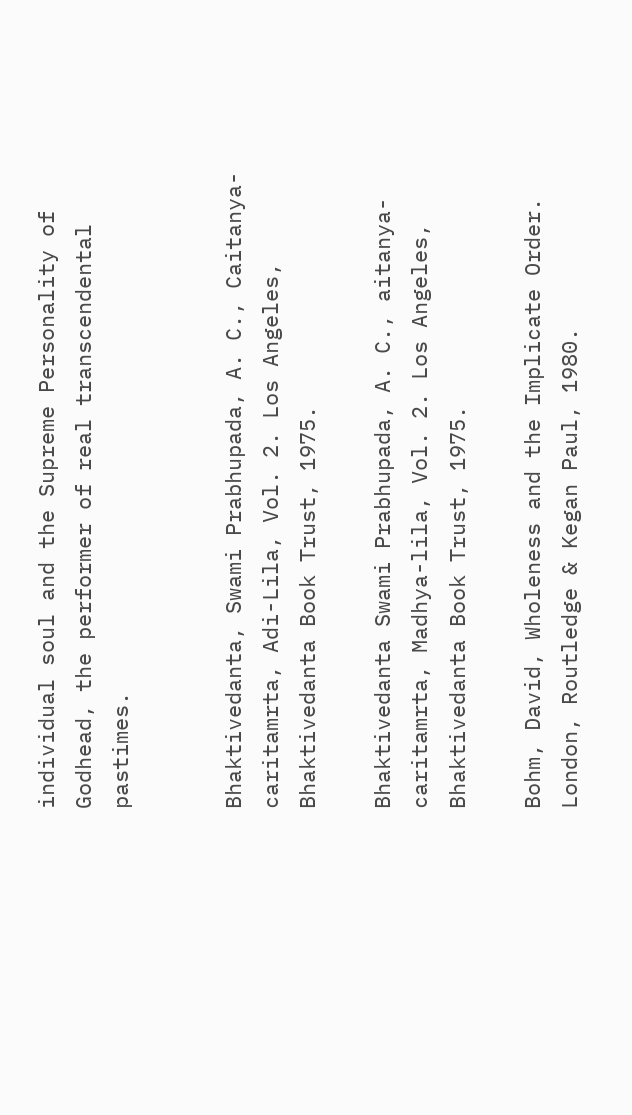individual soul and the Supreme Personality of Godhead, the performer of real transcendental pastimes.


Bhaktivedanta, Swami Prabhupada, A. C., Caitanya-caritamrta, Adi-Lila, Vol. 2. Los Angeles, Bhaktivedanta Book Trust, 1975.

Bhaktivedanta Swami Prabhupada, A. C., aitanya-caritamrta, Madhya-lila, Vol. 2. Los Angeles, Bhaktivedanta Book Trust, 1975.

Bohm, David, Wholeness and the Implicate Order. London, Routledge & Kegan Paul, 1980.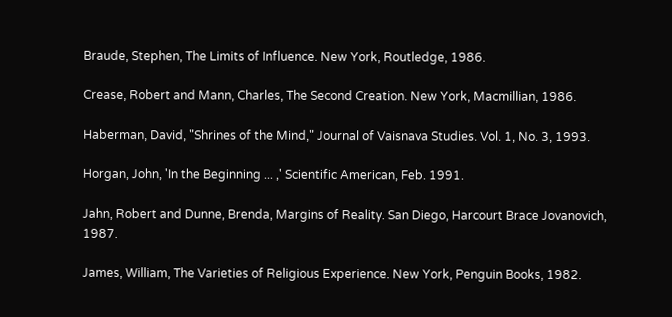Braude, Stephen, The Limits of Influence. New York, Routledge, 1986.

Crease, Robert and Mann, Charles, The Second Creation. New York, Macmillian, 1986.

Haberman, David, "Shrines of the Mind," Journal of Vaisnava Studies. Vol. 1, No. 3, 1993.

Horgan, John, 'In the Beginning ... ,' Scientific American, Feb. 1991.

Jahn, Robert and Dunne, Brenda, Margins of Reality. San Diego, Harcourt Brace Jovanovich, 1987.

James, William, The Varieties of Religious Experience. New York, Penguin Books, 1982.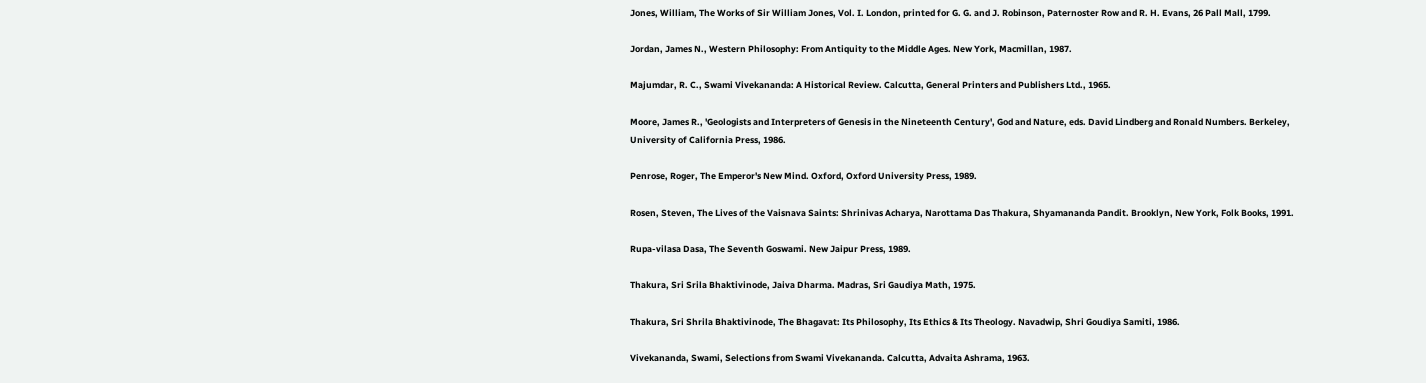Jones, William, The Works of Sir William Jones, Vol. I. London, printed for G. G. and J. Robinson, Paternoster Row and R. H. Evans, 26 Pall Mall, 1799.

Jordan, James N., Western Philosophy: From Antiquity to the Middle Ages. New York, Macmillan, 1987.

Majumdar, R. C., Swami Vivekananda: A Historical Review. Calcutta, General Printers and Publishers Ltd., 1965.

Moore, James R., 'Geologists and Interpreters of Genesis in the Nineteenth Century', God and Nature, eds. David Lindberg and Ronald Numbers. Berkeley, University of California Press, 1986.

Penrose, Roger, The Emperor's New Mind. Oxford, Oxford University Press, 1989.

Rosen, Steven, The Lives of the Vaisnava Saints: Shrinivas Acharya, Narottama Das Thakura, Shyamananda Pandit. Brooklyn, New York, Folk Books, 1991.

Rupa-vilasa Dasa, The Seventh Goswami. New Jaipur Press, 1989.

Thakura, Sri Srila Bhaktivinode, Jaiva Dharma. Madras, Sri Gaudiya Math, 1975.

Thakura, Sri Shrila Bhaktivinode, The Bhagavat: Its Philosophy, Its Ethics & Its Theology. Navadwip, Shri Goudiya Samiti, 1986.

Vivekananda, Swami, Selections from Swami Vivekananda. Calcutta, Advaita Ashrama, 1963.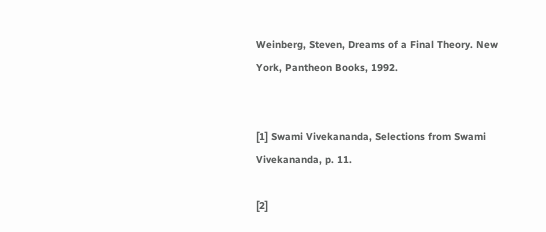Weinberg, Steven, Dreams of a Final Theory. New York, Pantheon Books, 1992.


[1] Swami Vivekananda, Selections from Swami Vivekananda, p. 11.

[2]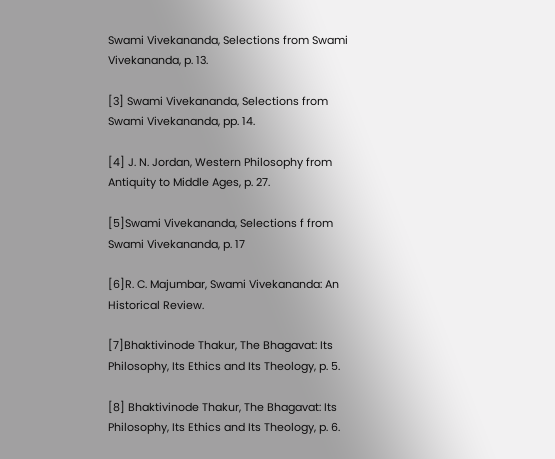Swami Vivekananda, Selections from Swami Vivekananda, p. 13.

[3] Swami Vivekananda, Selections from Swami Vivekananda, pp. 14.

[4] J. N. Jordan, Western Philosophy from Antiquity to Middle Ages, p. 27.

[5]Swami Vivekananda, Selections f from Swami Vivekananda, p. 17

[6]R. C. Majumbar, Swami Vivekananda: An Historical Review.

[7]Bhaktivinode Thakur, The Bhagavat: Its Philosophy, Its Ethics and Its Theology, p. 5.

[8] Bhaktivinode Thakur, The Bhagavat: Its Philosophy, Its Ethics and Its Theology, p. 6.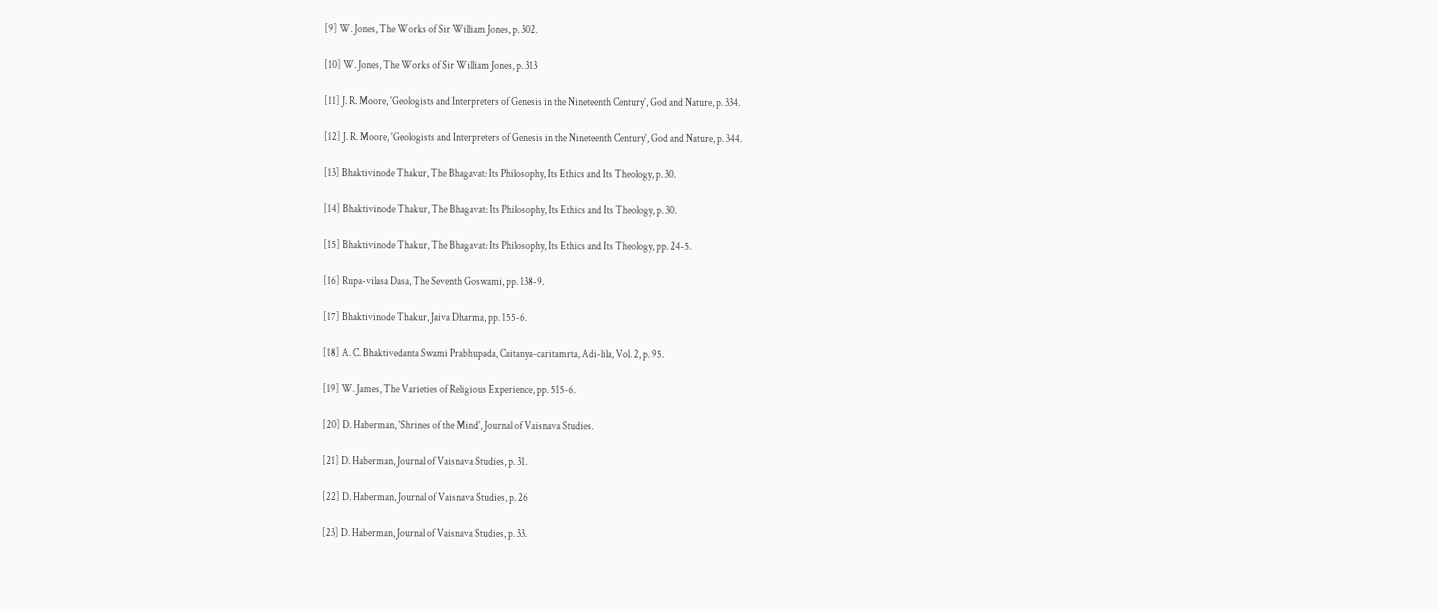[9] W. Jones, The Works of Sir William Jones, p. 302.

[10] W. Jones, The Works of Sir William Jones, p. 313

[11] J. R. Moore, 'Geologists and Interpreters of Genesis in the Nineteenth Century', God and Nature, p. 334.

[12] J. R. Moore, 'Geologists and Interpreters of Genesis in the Nineteenth Century', God and Nature, p. 344.

[13] Bhaktivinode Thakur, The Bhagavat: Its Philosophy, Its Ethics and Its Theology, p. 30.

[14] Bhaktivinode Thakur, The Bhagavat: Its Philosophy, Its Ethics and Its Theology, p. 30.

[15] Bhaktivinode Thakur, The Bhagavat: Its Philosophy, Its Ethics and Its Theology, pp. 24-5.

[16] Rupa-vilasa Dasa, The Seventh Goswami, pp. 138-9.

[17] Bhaktivinode Thakur, Jaiva Dharma, pp. 155-6.

[18] A. C. Bhaktivedanta Swami Prabhupada, Caitanya-caritamrta, Adi-lila, Vol. 2, p. 95.

[19] W. James, The Varieties of Religious Experience, pp. 515-6.

[20] D. Haberman, 'Shrines of the Mind', Journal of Vaisnava Studies.

[21] D. Haberman, Journal of Vaisnava Studies, p. 31.

[22] D. Haberman, Journal of Vaisnava Studies, p. 26

[23] D. Haberman, Journal of Vaisnava Studies, p. 33.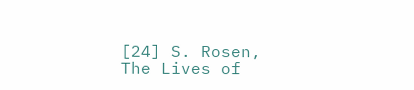[24] S. Rosen, The Lives of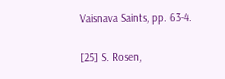Vaisnava Saints, pp. 63-4.

[25] S. Rosen,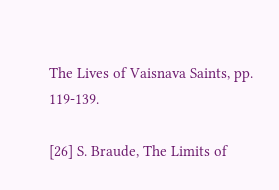The Lives of Vaisnava Saints, pp. 119-139.

[26] S. Braude, The Limits of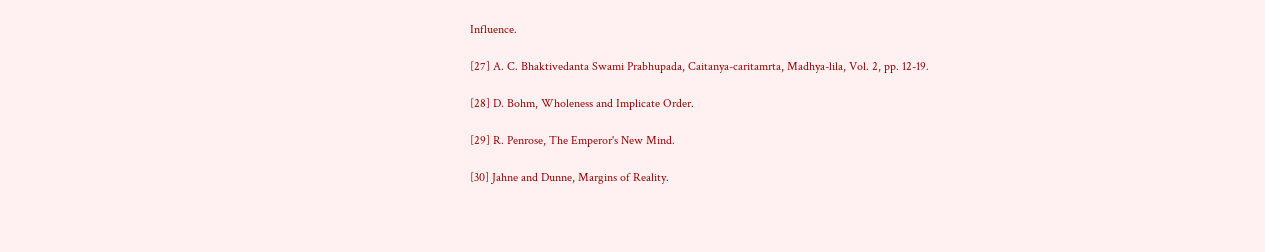Influence.

[27] A. C. Bhaktivedanta Swami Prabhupada, Caitanya-caritamrta, Madhya-lila, Vol. 2, pp. 12-19.

[28] D. Bohm, Wholeness and Implicate Order.

[29] R. Penrose, The Emperor's New Mind.

[30] Jahne and Dunne, Margins of Reality.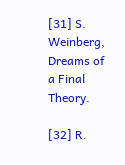[31] S. Weinberg, Dreams of a Final Theory.

[32] R.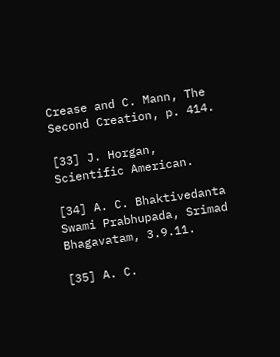Crease and C. Mann, The Second Creation, p. 414.

[33] J. Horgan, Scientific American.

[34] A. C. Bhaktivedanta Swami Prabhupada, Srimad Bhagavatam, 3.9.11.

[35] A. C.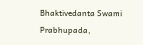Bhaktivedanta Swami Prabhupada,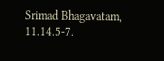Srimad Bhagavatam, 11.14.5-7.